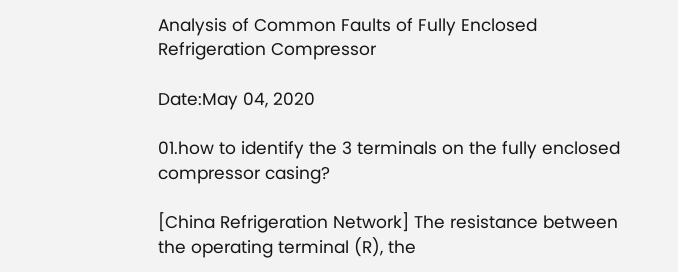Analysis of Common Faults of Fully Enclosed Refrigeration Compressor

Date:May 04, 2020

01.how to identify the 3 terminals on the fully enclosed compressor casing?

[China Refrigeration Network] The resistance between the operating terminal (R), the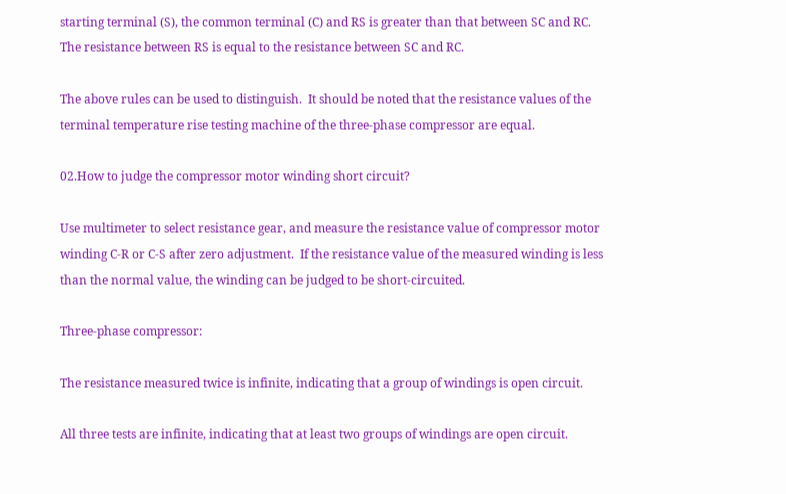starting terminal (S), the common terminal (C) and RS is greater than that between SC and RC.  The resistance between RS is equal to the resistance between SC and RC.

The above rules can be used to distinguish.  It should be noted that the resistance values of the terminal temperature rise testing machine of the three-phase compressor are equal.

02.How to judge the compressor motor winding short circuit?

Use multimeter to select resistance gear, and measure the resistance value of compressor motor winding C-R or C-S after zero adjustment.  If the resistance value of the measured winding is less than the normal value, the winding can be judged to be short-circuited.

Three-phase compressor:

The resistance measured twice is infinite, indicating that a group of windings is open circuit.

All three tests are infinite, indicating that at least two groups of windings are open circuit.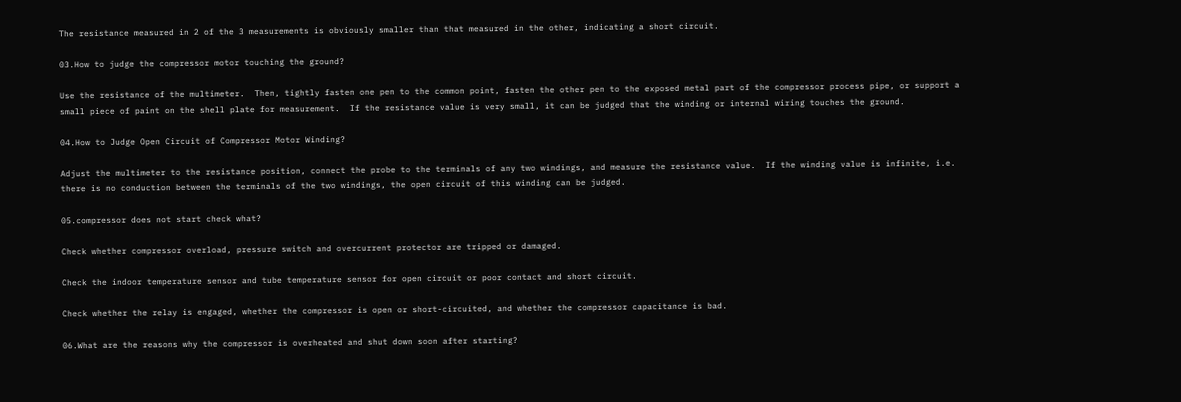The resistance measured in 2 of the 3 measurements is obviously smaller than that measured in the other, indicating a short circuit.

03.How to judge the compressor motor touching the ground?

Use the resistance of the multimeter.  Then, tightly fasten one pen to the common point, fasten the other pen to the exposed metal part of the compressor process pipe, or support a small piece of paint on the shell plate for measurement.  If the resistance value is very small, it can be judged that the winding or internal wiring touches the ground.

04.How to Judge Open Circuit of Compressor Motor Winding?

Adjust the multimeter to the resistance position, connect the probe to the terminals of any two windings, and measure the resistance value.  If the winding value is infinite, i.e. there is no conduction between the terminals of the two windings, the open circuit of this winding can be judged.

05.compressor does not start check what?

Check whether compressor overload, pressure switch and overcurrent protector are tripped or damaged.

Check the indoor temperature sensor and tube temperature sensor for open circuit or poor contact and short circuit.

Check whether the relay is engaged, whether the compressor is open or short-circuited, and whether the compressor capacitance is bad.

06.What are the reasons why the compressor is overheated and shut down soon after starting?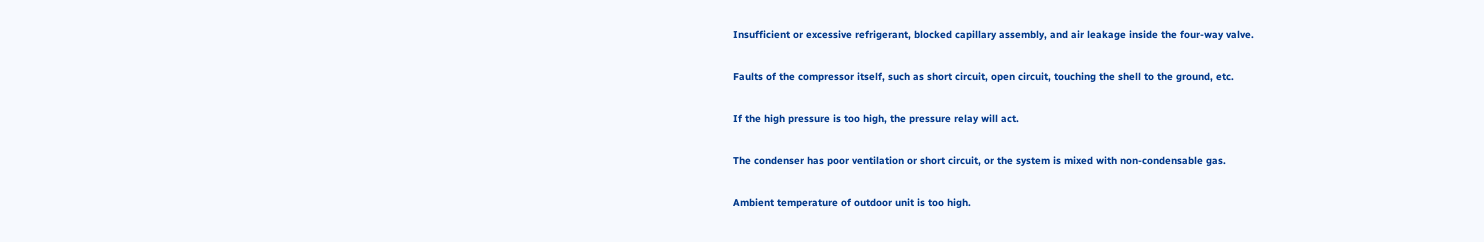Insufficient or excessive refrigerant, blocked capillary assembly, and air leakage inside the four-way valve.

Faults of the compressor itself, such as short circuit, open circuit, touching the shell to the ground, etc.

If the high pressure is too high, the pressure relay will act.

The condenser has poor ventilation or short circuit, or the system is mixed with non-condensable gas.

Ambient temperature of outdoor unit is too high.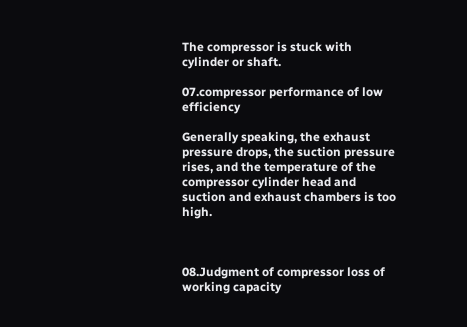The compressor is stuck with cylinder or shaft.

07.compressor performance of low efficiency

Generally speaking, the exhaust pressure drops, the suction pressure rises, and the temperature of the compressor cylinder head and suction and exhaust chambers is too high.



08.Judgment of compressor loss of working capacity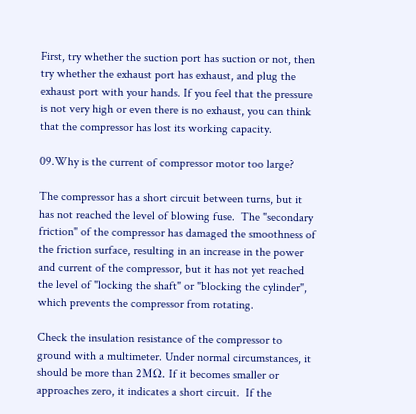First, try whether the suction port has suction or not, then try whether the exhaust port has exhaust, and plug the exhaust port with your hands. If you feel that the pressure is not very high or even there is no exhaust, you can think that the compressor has lost its working capacity.

09.Why is the current of compressor motor too large?

The compressor has a short circuit between turns, but it has not reached the level of blowing fuse.  The "secondary friction" of the compressor has damaged the smoothness of the friction surface, resulting in an increase in the power and current of the compressor, but it has not yet reached the level of "locking the shaft" or "blocking the cylinder", which prevents the compressor from rotating.

Check the insulation resistance of the compressor to ground with a multimeter. Under normal circumstances, it should be more than 2MΩ. If it becomes smaller or approaches zero, it indicates a short circuit.  If the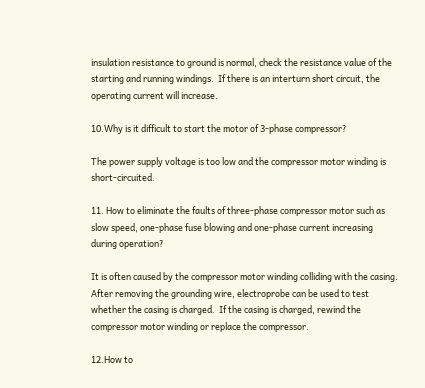insulation resistance to ground is normal, check the resistance value of the starting and running windings.  If there is an interturn short circuit, the operating current will increase.

10.Why is it difficult to start the motor of 3-phase compressor?

The power supply voltage is too low and the compressor motor winding is short-circuited.

11. How to eliminate the faults of three-phase compressor motor such as slow speed, one-phase fuse blowing and one-phase current increasing during operation?

It is often caused by the compressor motor winding colliding with the casing.  After removing the grounding wire, electroprobe can be used to test whether the casing is charged.  If the casing is charged, rewind the compressor motor winding or replace the compressor.

12.How to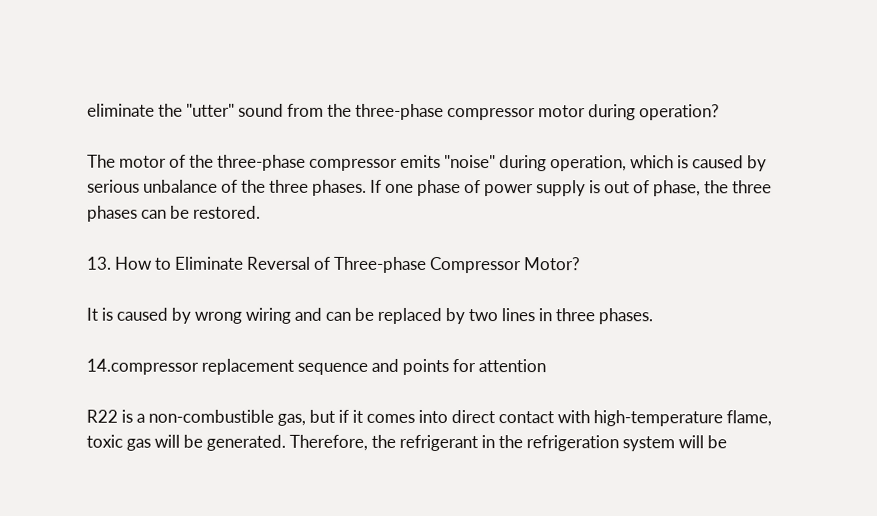eliminate the "utter" sound from the three-phase compressor motor during operation?

The motor of the three-phase compressor emits "noise" during operation, which is caused by serious unbalance of the three phases. If one phase of power supply is out of phase, the three phases can be restored.

13. How to Eliminate Reversal of Three-phase Compressor Motor?

It is caused by wrong wiring and can be replaced by two lines in three phases.

14.compressor replacement sequence and points for attention

R22 is a non-combustible gas, but if it comes into direct contact with high-temperature flame, toxic gas will be generated. Therefore, the refrigerant in the refrigeration system will be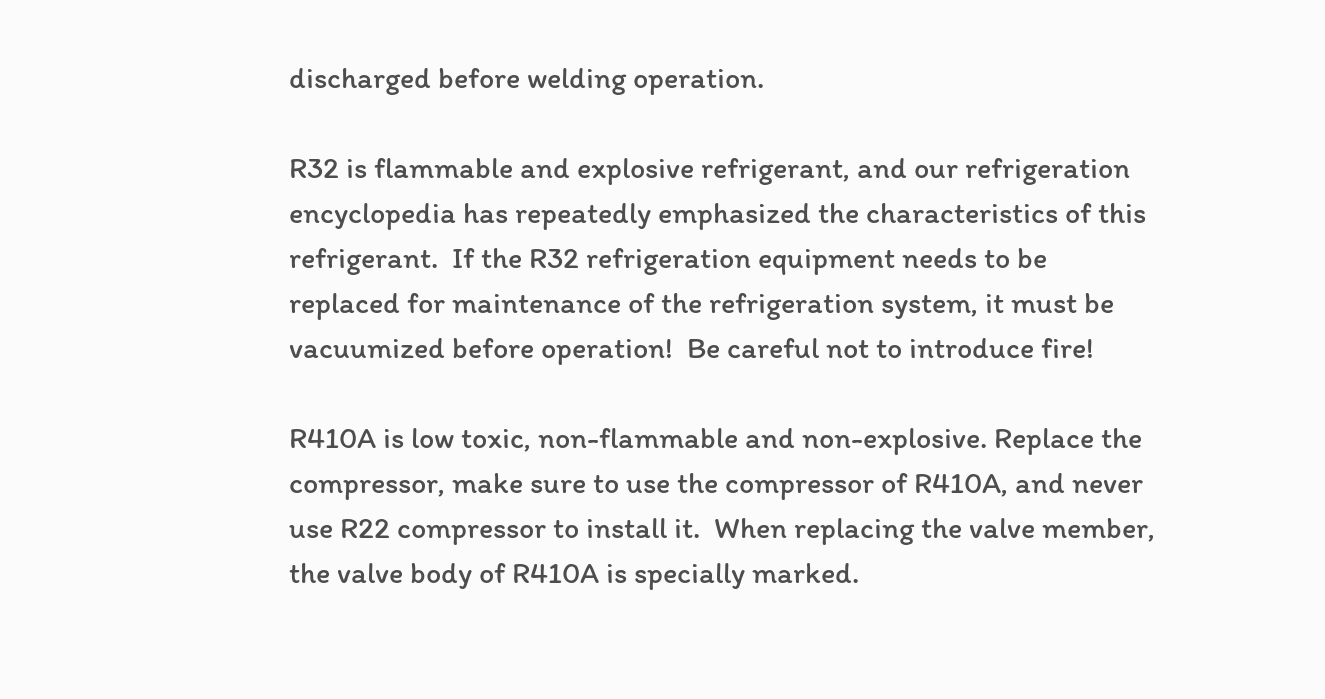discharged before welding operation.

R32 is flammable and explosive refrigerant, and our refrigeration encyclopedia has repeatedly emphasized the characteristics of this refrigerant.  If the R32 refrigeration equipment needs to be replaced for maintenance of the refrigeration system, it must be vacuumized before operation!  Be careful not to introduce fire!

R410A is low toxic, non-flammable and non-explosive. Replace the compressor, make sure to use the compressor of R410A, and never use R22 compressor to install it.  When replacing the valve member, the valve body of R410A is specially marked.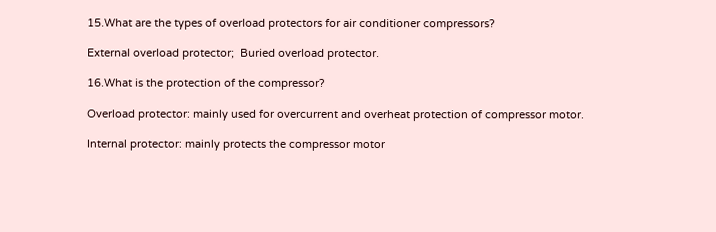15.What are the types of overload protectors for air conditioner compressors?

External overload protector;  Buried overload protector.

16.What is the protection of the compressor?

Overload protector: mainly used for overcurrent and overheat protection of compressor motor.

Internal protector: mainly protects the compressor motor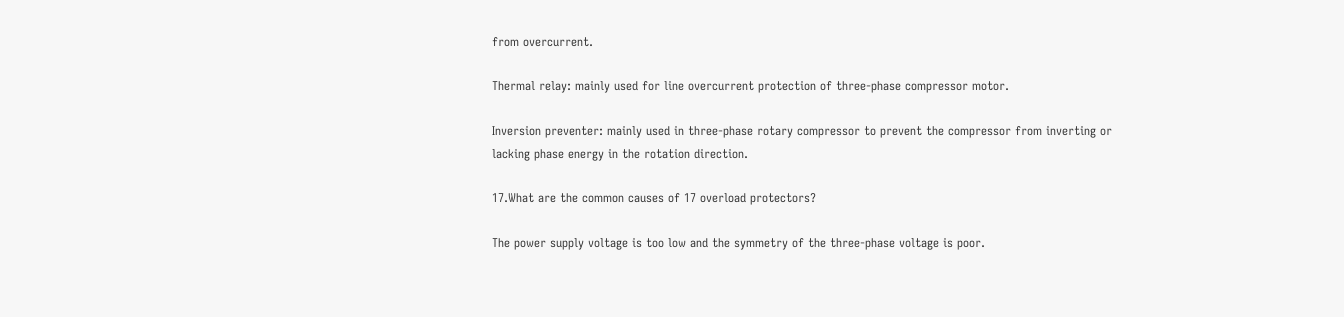from overcurrent.

Thermal relay: mainly used for line overcurrent protection of three-phase compressor motor.

Inversion preventer: mainly used in three-phase rotary compressor to prevent the compressor from inverting or lacking phase energy in the rotation direction.

17.What are the common causes of 17 overload protectors?

The power supply voltage is too low and the symmetry of the three-phase voltage is poor.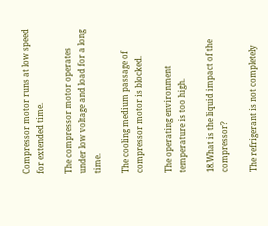Compressor motor runs at low speed for extended time.

The compressor motor operates under low voltage and load for a long time.

The cooling medium passage of compressor motor is blocked.

The operating environment temperature is too high.

18.What is the liquid impact of the compressor?

The refrigerant is not completely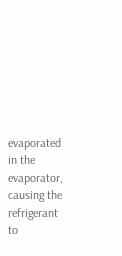evaporated in the evaporator, causing the refrigerant to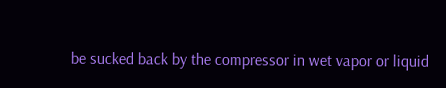be sucked back by the compressor in wet vapor or liquid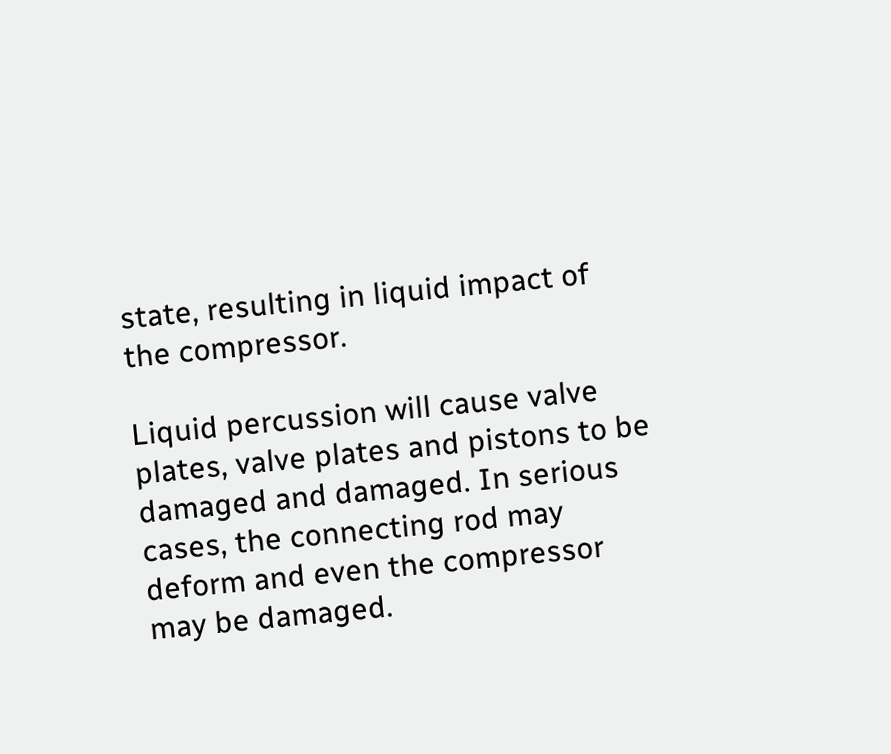state, resulting in liquid impact of the compressor.

Liquid percussion will cause valve plates, valve plates and pistons to be damaged and damaged. In serious cases, the connecting rod may deform and even the compressor may be damaged.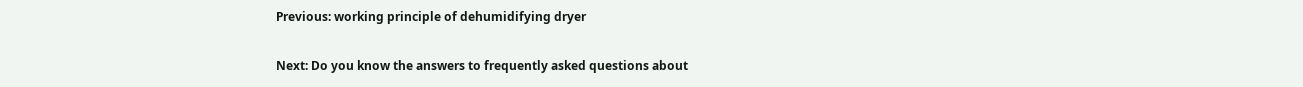Previous: working principle of dehumidifying dryer

Next: Do you know the answers to frequently asked questions about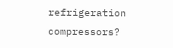refrigeration compressors?